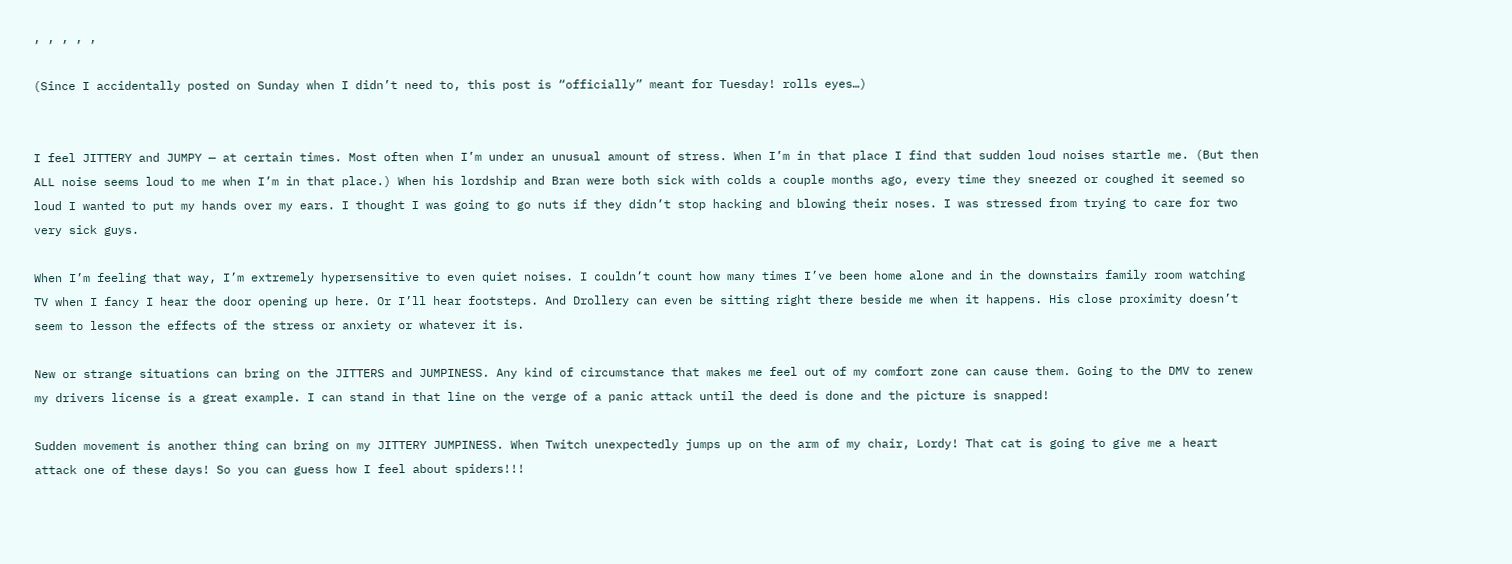, , , , ,

(Since I accidentally posted on Sunday when I didn’t need to, this post is “officially” meant for Tuesday! rolls eyes…)


I feel JITTERY and JUMPY — at certain times. Most often when I’m under an unusual amount of stress. When I’m in that place I find that sudden loud noises startle me. (But then ALL noise seems loud to me when I’m in that place.) When his lordship and Bran were both sick with colds a couple months ago, every time they sneezed or coughed it seemed so loud I wanted to put my hands over my ears. I thought I was going to go nuts if they didn’t stop hacking and blowing their noses. I was stressed from trying to care for two very sick guys.

When I’m feeling that way, I’m extremely hypersensitive to even quiet noises. I couldn’t count how many times I’ve been home alone and in the downstairs family room watching TV when I fancy I hear the door opening up here. Or I’ll hear footsteps. And Drollery can even be sitting right there beside me when it happens. His close proximity doesn’t seem to lesson the effects of the stress or anxiety or whatever it is.

New or strange situations can bring on the JITTERS and JUMPINESS. Any kind of circumstance that makes me feel out of my comfort zone can cause them. Going to the DMV to renew my drivers license is a great example. I can stand in that line on the verge of a panic attack until the deed is done and the picture is snapped!

Sudden movement is another thing can bring on my JITTERY JUMPINESS. When Twitch unexpectedly jumps up on the arm of my chair, Lordy! That cat is going to give me a heart attack one of these days! So you can guess how I feel about spiders!!!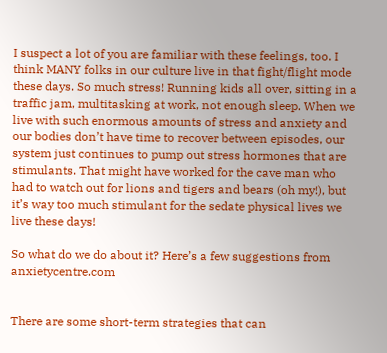I suspect a lot of you are familiar with these feelings, too. I think MANY folks in our culture live in that fight/flight mode these days. So much stress! Running kids all over, sitting in a traffic jam, multitasking at work, not enough sleep. When we live with such enormous amounts of stress and anxiety and our bodies don’t have time to recover between episodes, our system just continues to pump out stress hormones that are stimulants. That might have worked for the cave man who had to watch out for lions and tigers and bears (oh my!), but it’s way too much stimulant for the sedate physical lives we live these days!

So what do we do about it? Here’s a few suggestions from anxietycentre.com


There are some short-term strategies that can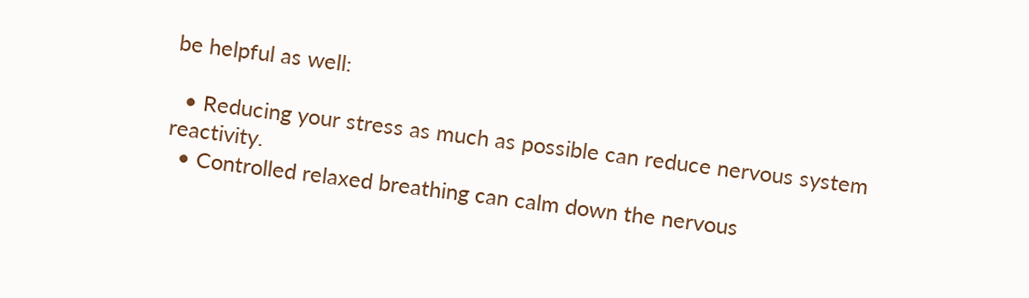be helpful as well:

  • Reducing your stress as much as possible can reduce nervous system reactivity.
  • Controlled relaxed breathing can calm down the nervous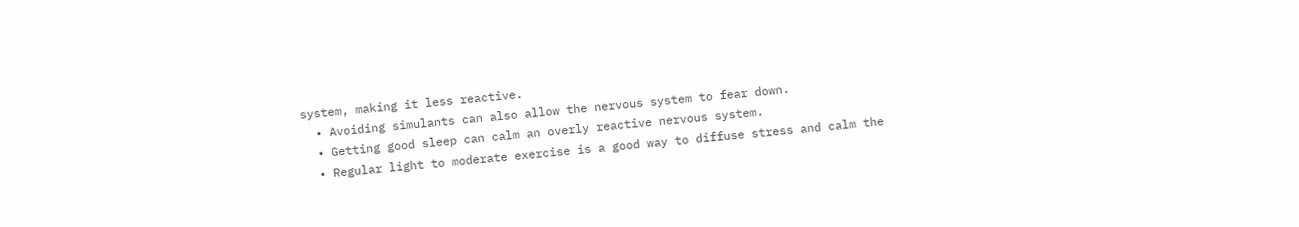system, making it less reactive.
  • Avoiding simulants can also allow the nervous system to fear down.
  • Getting good sleep can calm an overly reactive nervous system.
  • Regular light to moderate exercise is a good way to diffuse stress and calm the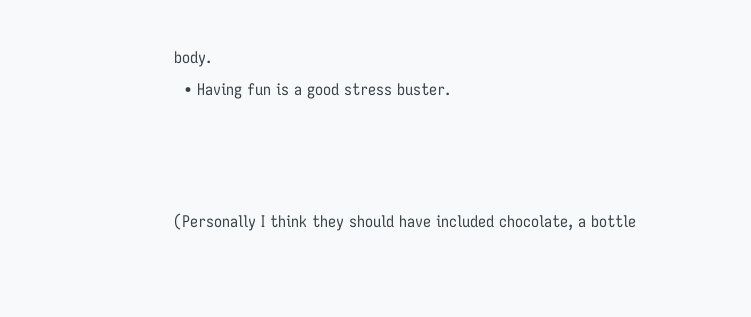body.
  • Having fun is a good stress buster.



(Personally I think they should have included chocolate, a bottle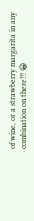of wine, or a strawberry margarita in any combination on there!!! 😀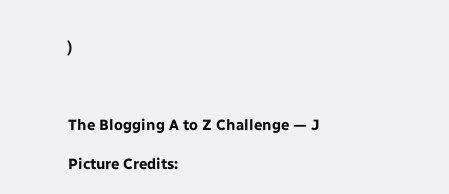)



The Blogging A to Z Challenge — J

Picture Credits: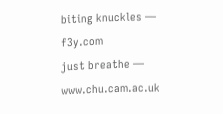biting knuckles — f3y.com
just breathe — www.chu.cam.ac.uk